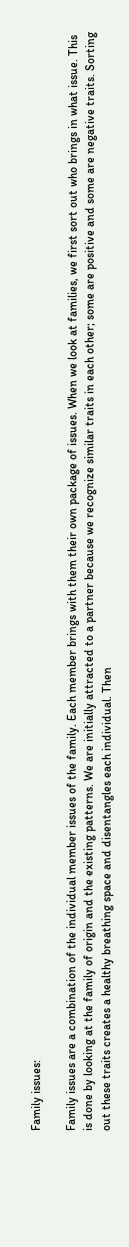Family issues:

Family issues are a combination of the individual member issues of the family. Each member brings with them their own package of issues. When we look at families, we first sort out who brings in what issue. This is done by looking at the family of origin and the existing patterns. We are initially attracted to a partner because we recognize similar traits in each other; some are positive and some are negative traits. Sorting out these traits creates a healthy breathing space and disentangles each individual. Then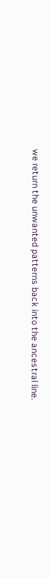we return the unwanted patterns back into the ancestral line.